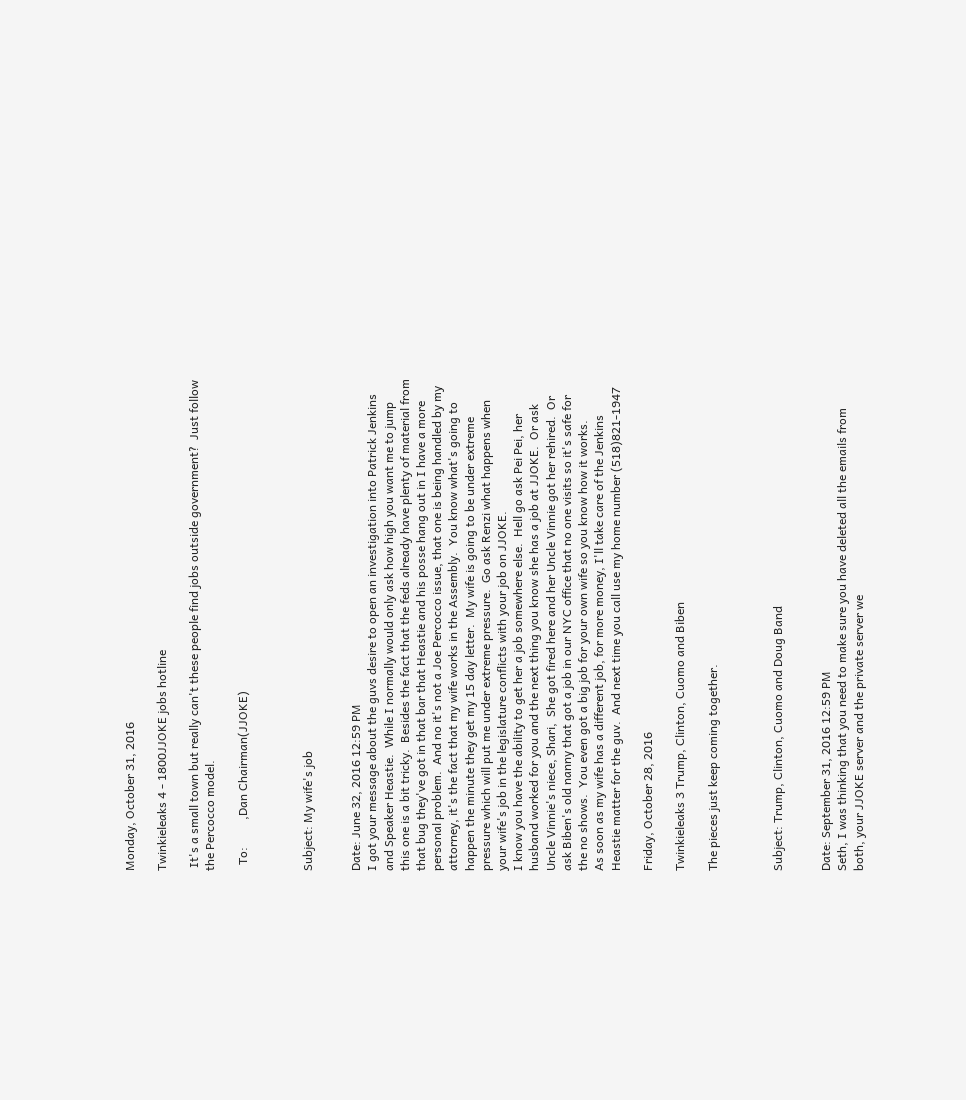Monday, October 31, 2016

Twinkieleaks 4 - 1800JJOKE jobs hotline

 It's a small town but really can't these people find jobs outside government?  Just follow the Percocco model.

  To:         ,Dan Chairman(JJOKE)



Subject: My wife's job


Date: June 32, 2016 12:59 PM
I got your message about the guvs desire to open an investigation into Patrick Jenkins and Speaker Heastie.  While I normally would only ask how high you want me to jump this one is a bit tricky.  Besides the fact that the feds already have plenty of material from that bug they've got in that bar that Heastie and his posse hang out in I have a more personal problem.  And no it's not a Joe Percocco issue, that one is being handled by my attorney, it's the fact that my wife works in the Assembly.  You know what's going to happen the minute they get my 15 day letter.  My wife is going to be under extreme pressure which will put me under extreme pressure.  Go ask Renzi what happens when your wife's job in the legislature conflicts with your job on JJOKE.
I know you have the ability to get her a job somewhere else.  Hell go ask Pei Pei, her husband worked for you and the next thing you know she has a job at JJOKE.  Or ask Uncle Vinnie's niece, Shari,  She got fired here and her Uncle Vinnie got her rehired.  Or ask Biben's old nanny that got a job in our NYC office that no one visits so it's safe for the no shows.  You even got a big job for your own wife so you know how it works.
As soon as my wife has a different job, for more money, I'll take care of the Jenkins Heastie matter for the guv.  And next time you call use my home number (518)821-1947

Friday, October 28, 2016

Twinkieleaks 3 Trump, Clinton, Cuomo and Biben

The pieces just keep coming together.



Subject: Trump, Clinton, Cuomo and Doug Band


Date: September 31, 2016 12:59 PM
Seth, I was thinking that you need to make sure you have deleted all the emails from both, your JJOKE server and the private server we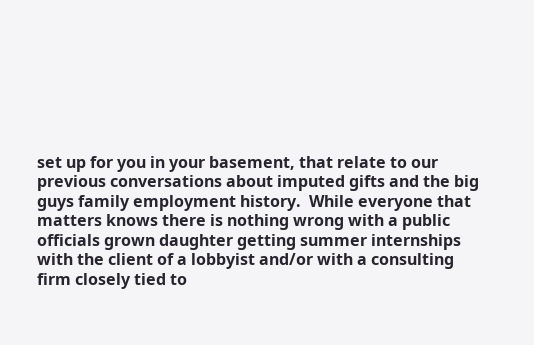set up for you in your basement, that relate to our previous conversations about imputed gifts and the big guys family employment history.  While everyone that matters knows there is nothing wrong with a public officials grown daughter getting summer internships with the client of a lobbyist and/or with a consulting firm closely tied to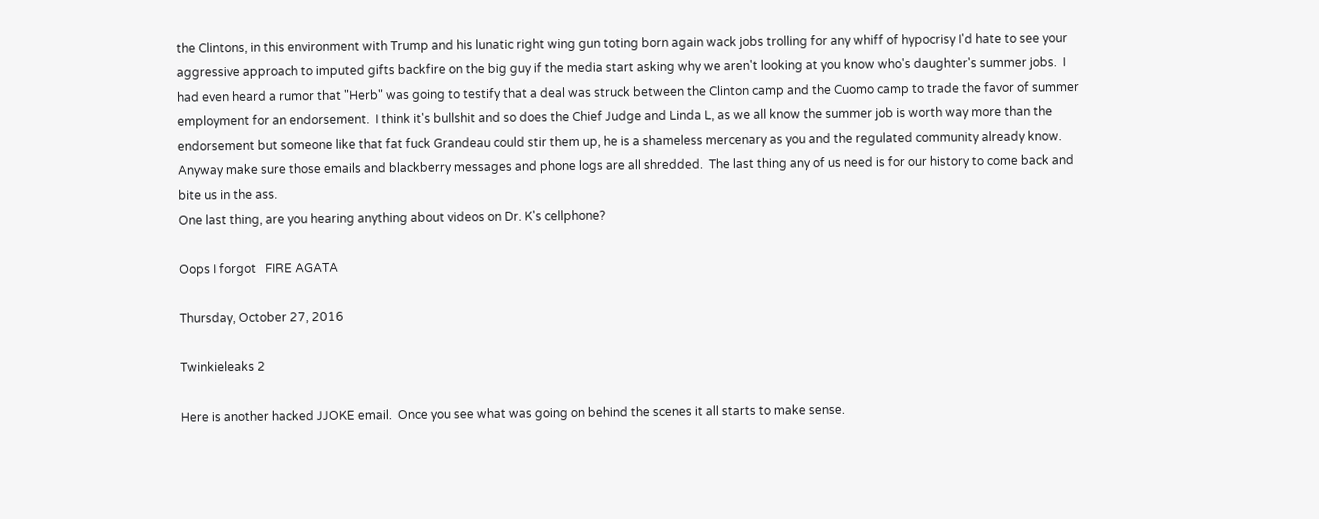the Clintons, in this environment with Trump and his lunatic right wing gun toting born again wack jobs trolling for any whiff of hypocrisy I'd hate to see your aggressive approach to imputed gifts backfire on the big guy if the media start asking why we aren't looking at you know who's daughter's summer jobs.  I had even heard a rumor that "Herb" was going to testify that a deal was struck between the Clinton camp and the Cuomo camp to trade the favor of summer employment for an endorsement.  I think it's bullshit and so does the Chief Judge and Linda L, as we all know the summer job is worth way more than the endorsement but someone like that fat fuck Grandeau could stir them up, he is a shameless mercenary as you and the regulated community already know.
Anyway make sure those emails and blackberry messages and phone logs are all shredded.  The last thing any of us need is for our history to come back and bite us in the ass.
One last thing, are you hearing anything about videos on Dr. K's cellphone?

Oops I forgot   FIRE AGATA

Thursday, October 27, 2016

Twinkieleaks 2

Here is another hacked JJOKE email.  Once you see what was going on behind the scenes it all starts to make sense.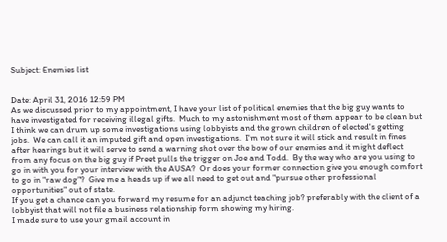Subject: Enemies list


Date: April 31, 2016 12:59 PM
As we discussed prior to my appointment, I have your list of political enemies that the big guy wants to have investigated for receiving illegal gifts.  Much to my astonishment most of them appear to be clean but I think we can drum up some investigations using lobbyists and the grown children of elected's getting jobs.  We can call it an imputed gift and open investigations.  I'm not sure it will stick and result in fines after hearings but it will serve to send a warning shot over the bow of our enemies and it might deflect from any focus on the big guy if Preet pulls the trigger on Joe and Todd.  By the way who are you using to go in with you for your interview with the AUSA?  Or does your former connection give you enough comfort to go in "raw dog"?  Give me a heads up if we all need to get out and "pursue other professional opportunities" out of state.
If you get a chance can you forward my resume for an adjunct teaching job? preferably with the client of a lobbyist that will not file a business relationship form showing my hiring.
I made sure to use your gmail account in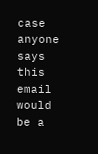case anyone says this email would be a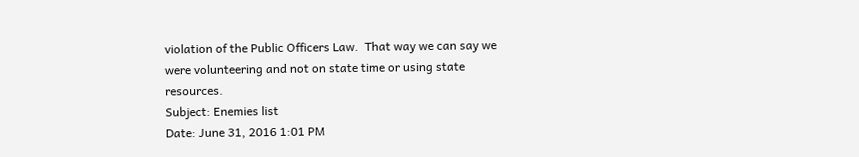violation of the Public Officers Law.  That way we can say we were volunteering and not on state time or using state resources.
Subject: Enemies list
Date: June 31, 2016 1:01 PM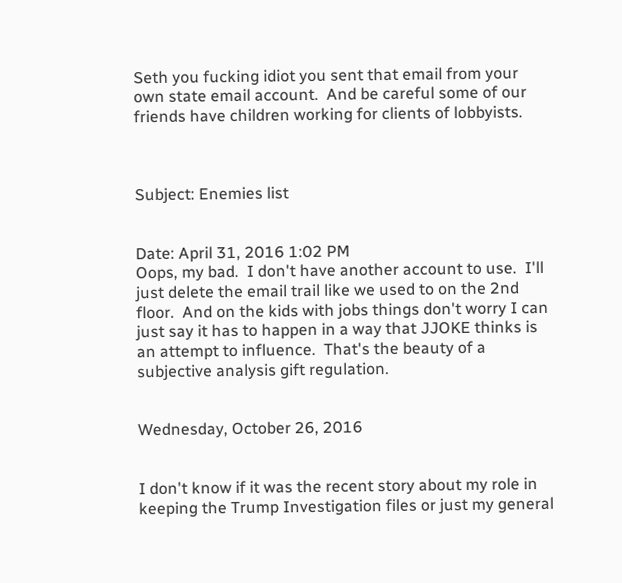Seth you fucking idiot you sent that email from your own state email account.  And be careful some of our friends have children working for clients of lobbyists.



Subject: Enemies list


Date: April 31, 2016 1:02 PM
Oops, my bad.  I don't have another account to use.  I'll just delete the email trail like we used to on the 2nd floor.  And on the kids with jobs things don't worry I can just say it has to happen in a way that JJOKE thinks is an attempt to influence.  That's the beauty of a subjective analysis gift regulation.


Wednesday, October 26, 2016


I don't know if it was the recent story about my role in keeping the Trump Investigation files or just my general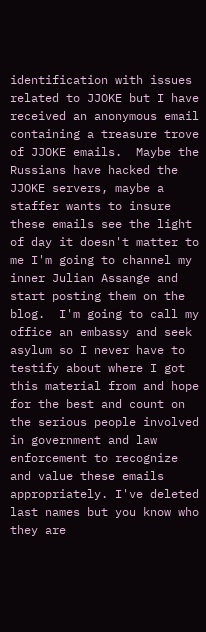identification with issues related to JJOKE but I have received an anonymous email containing a treasure trove of JJOKE emails.  Maybe the Russians have hacked the JJOKE servers, maybe a staffer wants to insure these emails see the light of day it doesn't matter to me I'm going to channel my inner Julian Assange and start posting them on the blog.  I'm going to call my office an embassy and seek asylum so I never have to testify about where I got this material from and hope for the best and count on the serious people involved in government and law enforcement to recognize and value these emails appropriately. I've deleted last names but you know who they are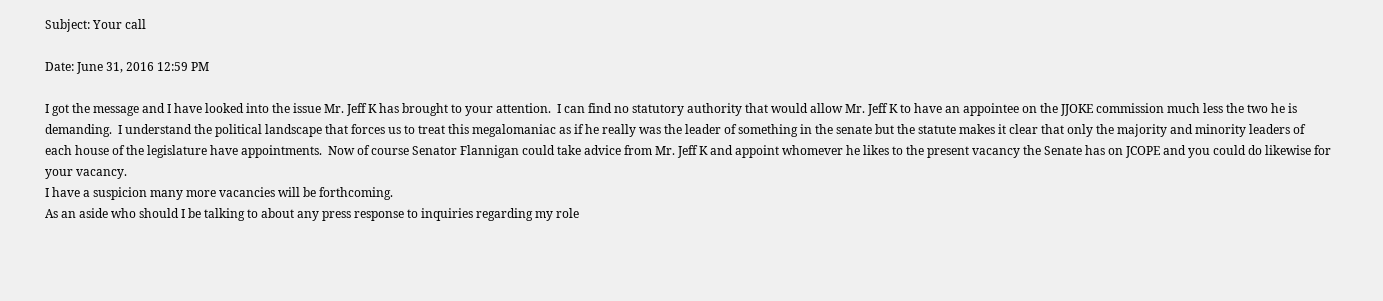Subject: Your call

Date: June 31, 2016 12:59 PM

I got the message and I have looked into the issue Mr. Jeff K has brought to your attention.  I can find no statutory authority that would allow Mr. Jeff K to have an appointee on the JJOKE commission much less the two he is demanding.  I understand the political landscape that forces us to treat this megalomaniac as if he really was the leader of something in the senate but the statute makes it clear that only the majority and minority leaders of each house of the legislature have appointments.  Now of course Senator Flannigan could take advice from Mr. Jeff K and appoint whomever he likes to the present vacancy the Senate has on JCOPE and you could do likewise for your vacancy.
I have a suspicion many more vacancies will be forthcoming.
As an aside who should I be talking to about any press response to inquiries regarding my role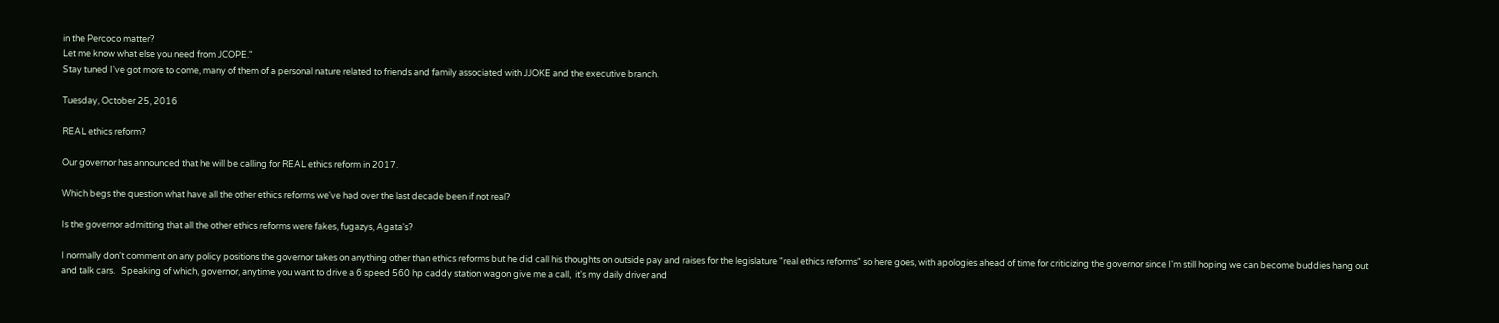in the Percoco matter?
Let me know what else you need from JCOPE."
Stay tuned I've got more to come, many of them of a personal nature related to friends and family associated with JJOKE and the executive branch.

Tuesday, October 25, 2016

REAL ethics reform?

Our governor has announced that he will be calling for REAL ethics reform in 2017.

Which begs the question what have all the other ethics reforms we've had over the last decade been if not real?

Is the governor admitting that all the other ethics reforms were fakes, fugazys, Agata's?

I normally don't comment on any policy positions the governor takes on anything other than ethics reforms but he did call his thoughts on outside pay and raises for the legislature "real ethics reforms" so here goes, with apologies ahead of time for criticizing the governor since I'm still hoping we can become buddies hang out and talk cars.   Speaking of which, governor, anytime you want to drive a 6 speed 560 hp caddy station wagon give me a call,  it's my daily driver and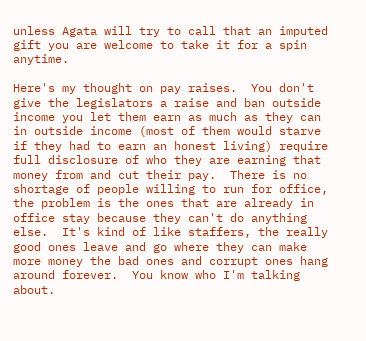unless Agata will try to call that an imputed gift you are welcome to take it for a spin anytime.

Here's my thought on pay raises.  You don't give the legislators a raise and ban outside income you let them earn as much as they can in outside income (most of them would starve if they had to earn an honest living) require full disclosure of who they are earning that money from and cut their pay.  There is no shortage of people willing to run for office, the problem is the ones that are already in office stay because they can't do anything else.  It's kind of like staffers, the really good ones leave and go where they can make more money the bad ones and corrupt ones hang around forever.  You know who I'm talking about.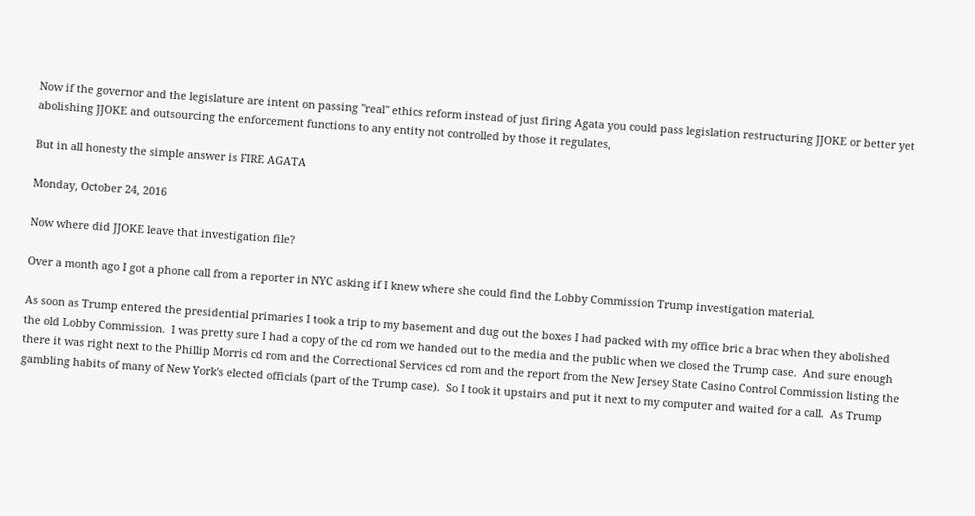Now if the governor and the legislature are intent on passing "real" ethics reform instead of just firing Agata you could pass legislation restructuring JJOKE or better yet abolishing JJOKE and outsourcing the enforcement functions to any entity not controlled by those it regulates,

But in all honesty the simple answer is FIRE AGATA

Monday, October 24, 2016

Now where did JJOKE leave that investigation file?

Over a month ago I got a phone call from a reporter in NYC asking if I knew where she could find the Lobby Commission Trump investigation material.

As soon as Trump entered the presidential primaries I took a trip to my basement and dug out the boxes I had packed with my office bric a brac when they abolished the old Lobby Commission.  I was pretty sure I had a copy of the cd rom we handed out to the media and the public when we closed the Trump case.  And sure enough there it was right next to the Phillip Morris cd rom and the Correctional Services cd rom and the report from the New Jersey State Casino Control Commission listing the gambling habits of many of New York's elected officials (part of the Trump case).  So I took it upstairs and put it next to my computer and waited for a call.  As Trump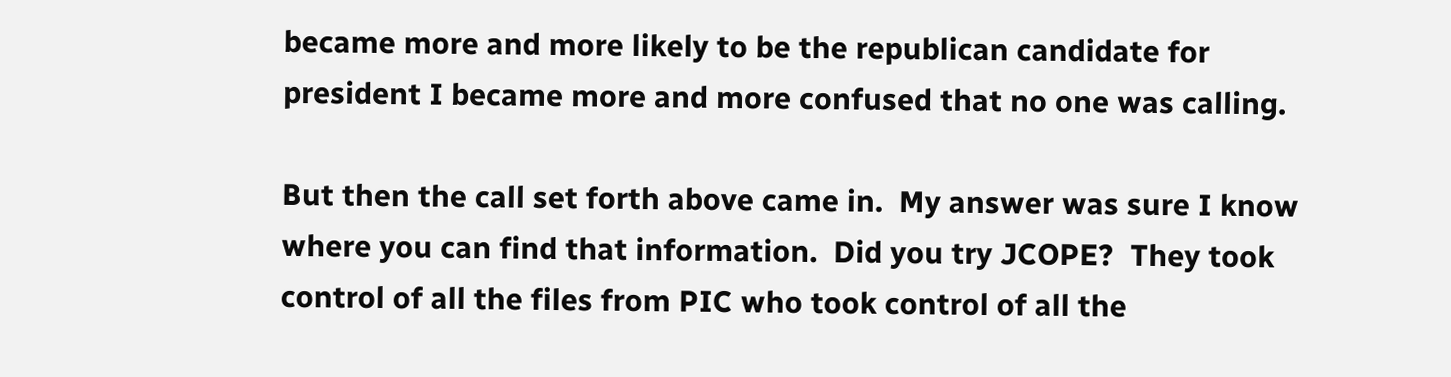became more and more likely to be the republican candidate for president I became more and more confused that no one was calling.

But then the call set forth above came in.  My answer was sure I know where you can find that information.  Did you try JCOPE?  They took control of all the files from PIC who took control of all the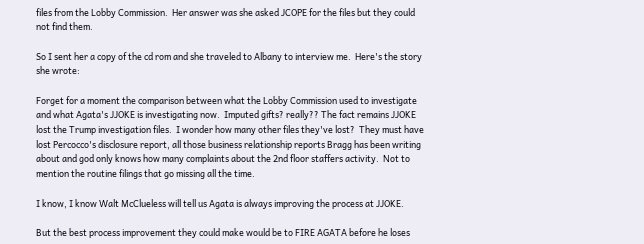files from the Lobby Commission.  Her answer was she asked JCOPE for the files but they could not find them.

So I sent her a copy of the cd rom and she traveled to Albany to interview me.  Here's the story she wrote:

Forget for a moment the comparison between what the Lobby Commission used to investigate and what Agata's JJOKE is investigating now.  Imputed gifts? really?? The fact remains JJOKE lost the Trump investigation files.  I wonder how many other files they've lost?  They must have lost Percocco's disclosure report, all those business relationship reports Bragg has been writing about and god only knows how many complaints about the 2nd floor staffers activity.  Not to mention the routine filings that go missing all the time.

I know, I know Walt McClueless will tell us Agata is always improving the process at JJOKE.

But the best process improvement they could make would be to FIRE AGATA before he loses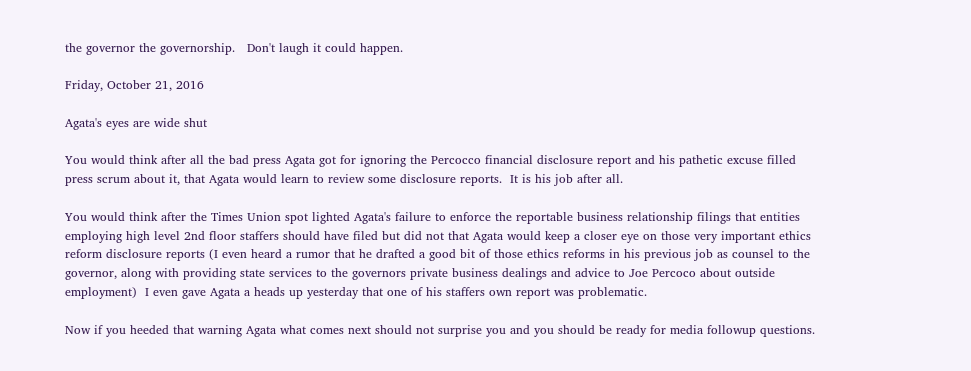the governor the governorship.   Don't laugh it could happen.

Friday, October 21, 2016

Agata's eyes are wide shut

You would think after all the bad press Agata got for ignoring the Percocco financial disclosure report and his pathetic excuse filled press scrum about it, that Agata would learn to review some disclosure reports.  It is his job after all.

You would think after the Times Union spot lighted Agata's failure to enforce the reportable business relationship filings that entities employing high level 2nd floor staffers should have filed but did not that Agata would keep a closer eye on those very important ethics reform disclosure reports (I even heard a rumor that he drafted a good bit of those ethics reforms in his previous job as counsel to the governor, along with providing state services to the governors private business dealings and advice to Joe Percoco about outside employment)  I even gave Agata a heads up yesterday that one of his staffers own report was problematic.

Now if you heeded that warning Agata what comes next should not surprise you and you should be ready for media followup questions.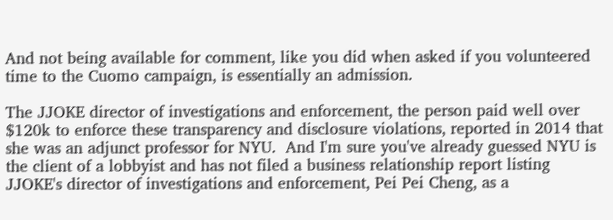And not being available for comment, like you did when asked if you volunteered time to the Cuomo campaign, is essentially an admission.

The JJOKE director of investigations and enforcement, the person paid well over $120k to enforce these transparency and disclosure violations, reported in 2014 that she was an adjunct professor for NYU.  And I'm sure you've already guessed NYU is the client of a lobbyist and has not filed a business relationship report listing JJOKE's director of investigations and enforcement, Pei Pei Cheng, as a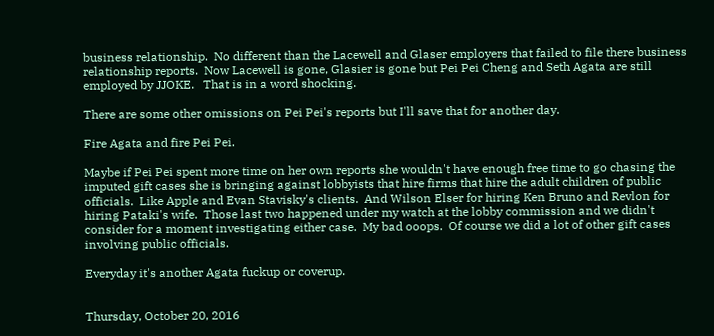business relationship.  No different than the Lacewell and Glaser employers that failed to file there business relationship reports.  Now Lacewell is gone, Glasier is gone but Pei Pei Cheng and Seth Agata are still employed by JJOKE.   That is in a word shocking.

There are some other omissions on Pei Pei's reports but I'll save that for another day.

Fire Agata and fire Pei Pei.

Maybe if Pei Pei spent more time on her own reports she wouldn't have enough free time to go chasing the imputed gift cases she is bringing against lobbyists that hire firms that hire the adult children of public officials.  Like Apple and Evan Stavisky's clients.  And Wilson Elser for hiring Ken Bruno and Revlon for hiring Pataki's wife.  Those last two happened under my watch at the lobby commission and we didn't consider for a moment investigating either case.  My bad ooops.  Of course we did a lot of other gift cases involving public officials.

Everyday it's another Agata fuckup or coverup.


Thursday, October 20, 2016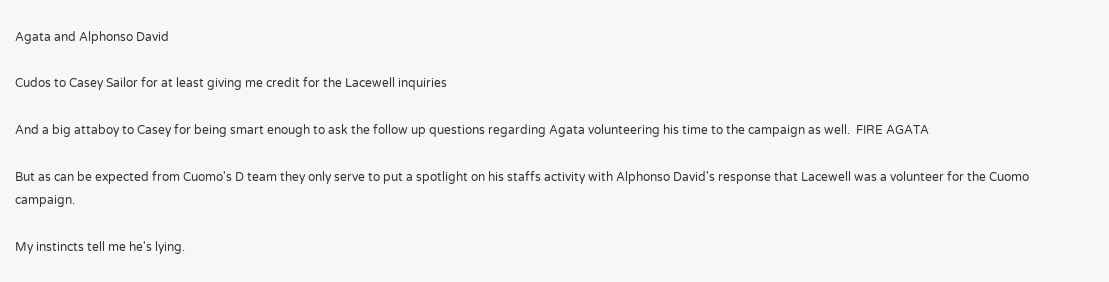Agata and Alphonso David

Cudos to Casey Sailor for at least giving me credit for the Lacewell inquiries

And a big attaboy to Casey for being smart enough to ask the follow up questions regarding Agata volunteering his time to the campaign as well.  FIRE AGATA

But as can be expected from Cuomo's D team they only serve to put a spotlight on his staffs activity with Alphonso David's response that Lacewell was a volunteer for the Cuomo campaign.

My instincts tell me he's lying.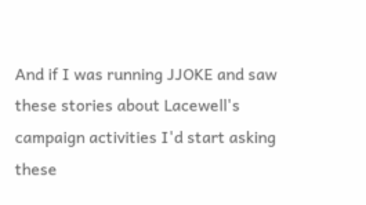And if I was running JJOKE and saw these stories about Lacewell's campaign activities I'd start asking these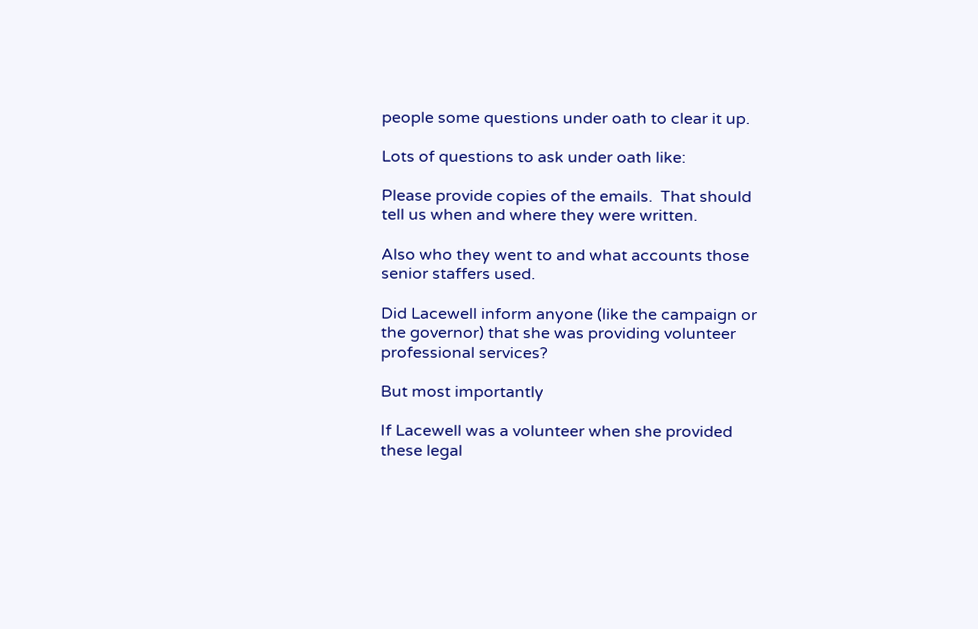people some questions under oath to clear it up.

Lots of questions to ask under oath like:

Please provide copies of the emails.  That should tell us when and where they were written.

Also who they went to and what accounts those senior staffers used.

Did Lacewell inform anyone (like the campaign or the governor) that she was providing volunteer professional services?

But most importantly

If Lacewell was a volunteer when she provided these legal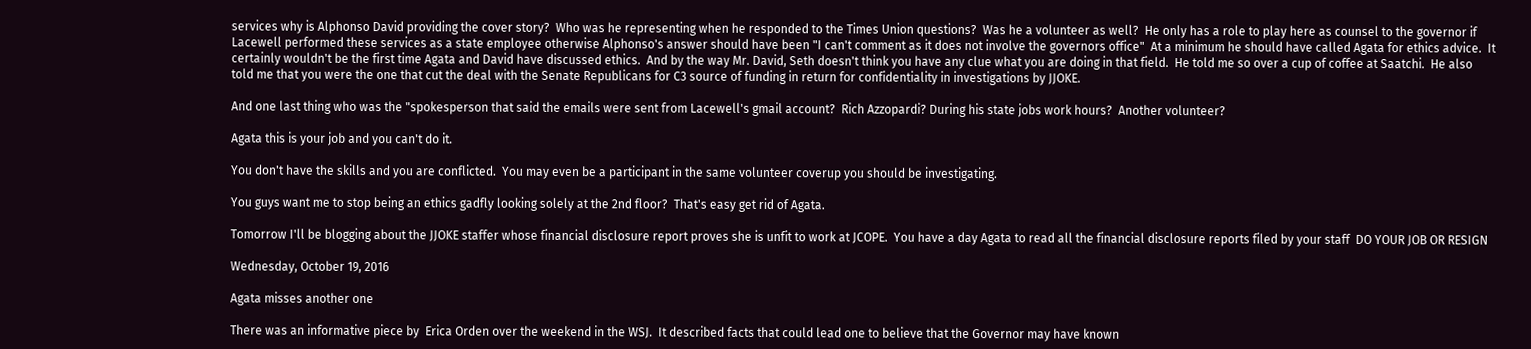services why is Alphonso David providing the cover story?  Who was he representing when he responded to the Times Union questions?  Was he a volunteer as well?  He only has a role to play here as counsel to the governor if Lacewell performed these services as a state employee otherwise Alphonso's answer should have been "I can't comment as it does not involve the governors office"  At a minimum he should have called Agata for ethics advice.  It certainly wouldn't be the first time Agata and David have discussed ethics.  And by the way Mr. David, Seth doesn't think you have any clue what you are doing in that field.  He told me so over a cup of coffee at Saatchi.  He also told me that you were the one that cut the deal with the Senate Republicans for C3 source of funding in return for confidentiality in investigations by JJOKE.

And one last thing who was the "spokesperson that said the emails were sent from Lacewell's gmail account?  Rich Azzopardi? During his state jobs work hours?  Another volunteer?

Agata this is your job and you can't do it.

You don't have the skills and you are conflicted.  You may even be a participant in the same volunteer coverup you should be investigating.

You guys want me to stop being an ethics gadfly looking solely at the 2nd floor?  That's easy get rid of Agata.

Tomorrow I'll be blogging about the JJOKE staffer whose financial disclosure report proves she is unfit to work at JCOPE.  You have a day Agata to read all the financial disclosure reports filed by your staff  DO YOUR JOB OR RESIGN

Wednesday, October 19, 2016

Agata misses another one

There was an informative piece by  Erica Orden over the weekend in the WSJ.  It described facts that could lead one to believe that the Governor may have known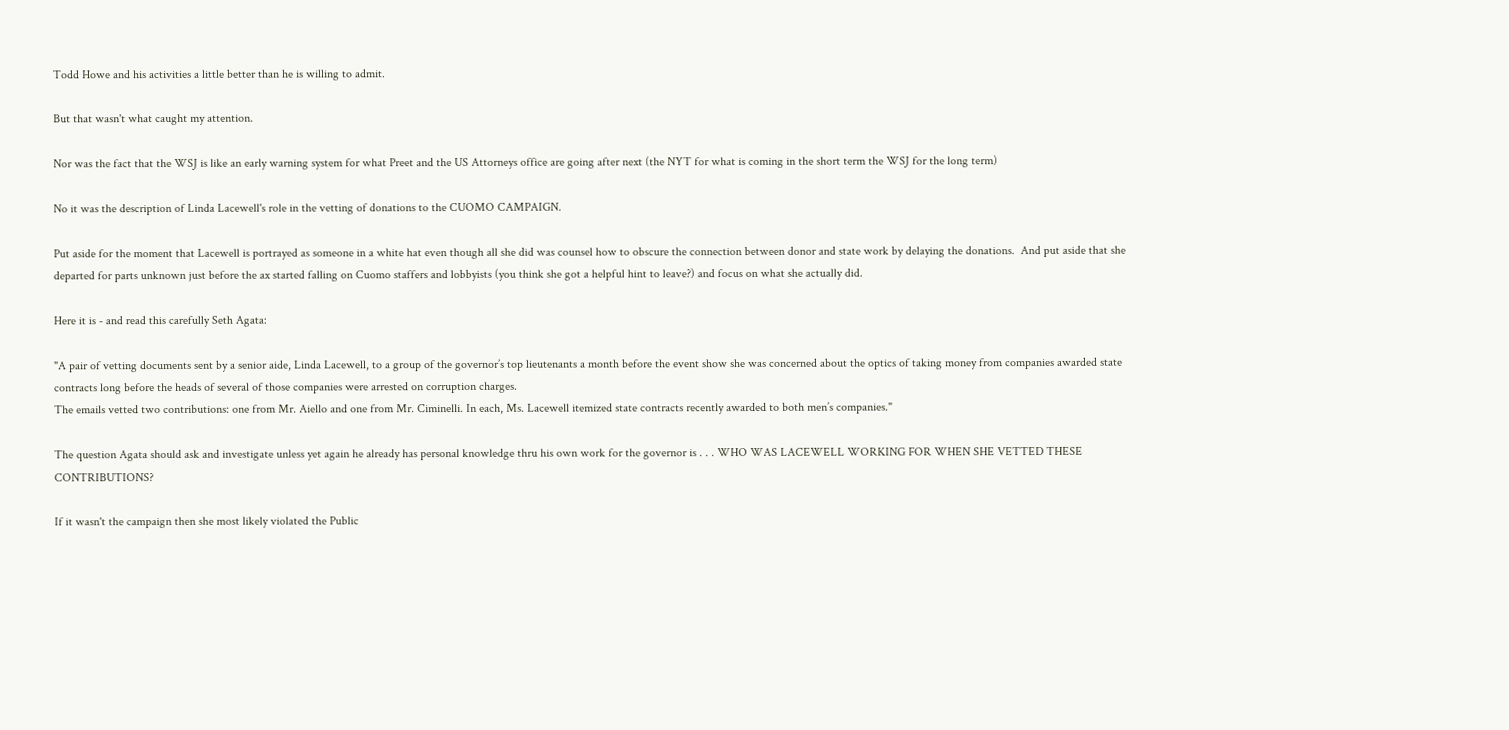Todd Howe and his activities a little better than he is willing to admit.

But that wasn't what caught my attention.

Nor was the fact that the WSJ is like an early warning system for what Preet and the US Attorneys office are going after next (the NYT for what is coming in the short term the WSJ for the long term)

No it was the description of Linda Lacewell's role in the vetting of donations to the CUOMO CAMPAIGN.

Put aside for the moment that Lacewell is portrayed as someone in a white hat even though all she did was counsel how to obscure the connection between donor and state work by delaying the donations.  And put aside that she departed for parts unknown just before the ax started falling on Cuomo staffers and lobbyists (you think she got a helpful hint to leave?) and focus on what she actually did.

Here it is - and read this carefully Seth Agata:

"A pair of vetting documents sent by a senior aide, Linda Lacewell, to a group of the governor’s top lieutenants a month before the event show she was concerned about the optics of taking money from companies awarded state contracts long before the heads of several of those companies were arrested on corruption charges.
The emails vetted two contributions: one from Mr. Aiello and one from Mr. Ciminelli. In each, Ms. Lacewell itemized state contracts recently awarded to both men’s companies."

The question Agata should ask and investigate unless yet again he already has personal knowledge thru his own work for the governor is . . . WHO WAS LACEWELL WORKING FOR WHEN SHE VETTED THESE CONTRIBUTIONS?

If it wasn't the campaign then she most likely violated the Public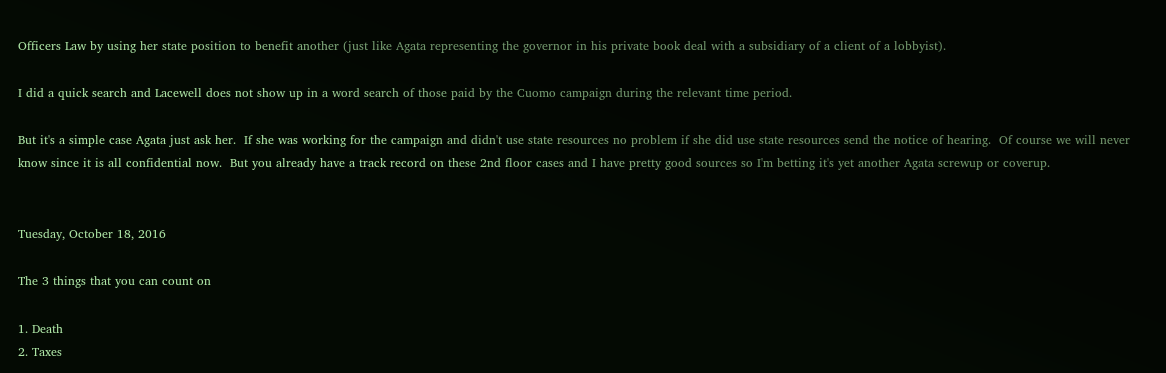Officers Law by using her state position to benefit another (just like Agata representing the governor in his private book deal with a subsidiary of a client of a lobbyist).

I did a quick search and Lacewell does not show up in a word search of those paid by the Cuomo campaign during the relevant time period.

But it's a simple case Agata just ask her.  If she was working for the campaign and didn't use state resources no problem if she did use state resources send the notice of hearing.  Of course we will never know since it is all confidential now.  But you already have a track record on these 2nd floor cases and I have pretty good sources so I'm betting it's yet another Agata screwup or coverup.


Tuesday, October 18, 2016

The 3 things that you can count on

1. Death
2. Taxes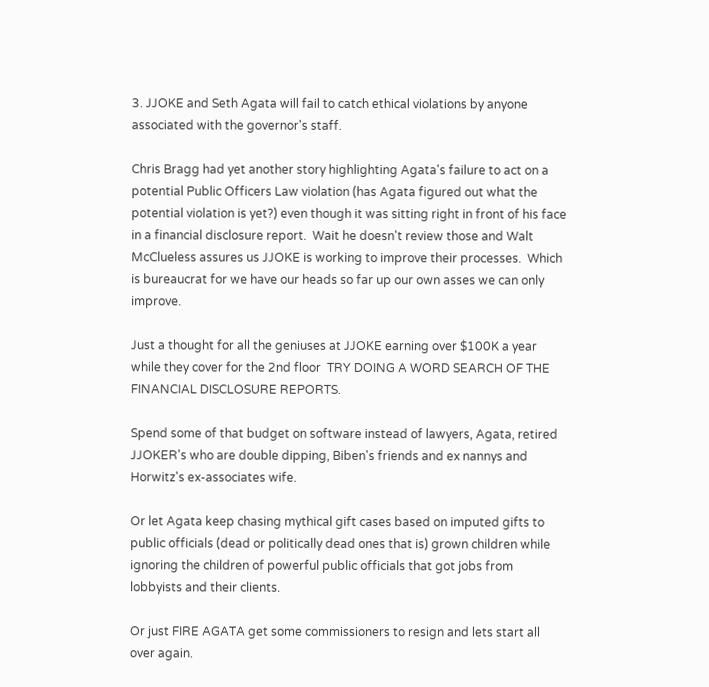3. JJOKE and Seth Agata will fail to catch ethical violations by anyone associated with the governor's staff.

Chris Bragg had yet another story highlighting Agata's failure to act on a potential Public Officers Law violation (has Agata figured out what the potential violation is yet?) even though it was sitting right in front of his face in a financial disclosure report.  Wait he doesn't review those and Walt McClueless assures us JJOKE is working to improve their processes.  Which is bureaucrat for we have our heads so far up our own asses we can only improve.

Just a thought for all the geniuses at JJOKE earning over $100K a year while they cover for the 2nd floor  TRY DOING A WORD SEARCH OF THE FINANCIAL DISCLOSURE REPORTS.

Spend some of that budget on software instead of lawyers, Agata, retired JJOKER's who are double dipping, Biben's friends and ex nannys and Horwitz's ex-associates wife.

Or let Agata keep chasing mythical gift cases based on imputed gifts to public officials (dead or politically dead ones that is) grown children while ignoring the children of powerful public officials that got jobs from lobbyists and their clients.

Or just FIRE AGATA get some commissioners to resign and lets start all over again.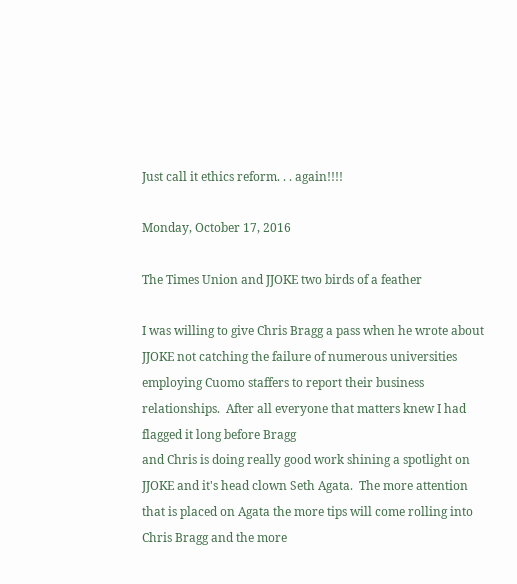Just call it ethics reform. . . again!!!!

Monday, October 17, 2016

The Times Union and JJOKE two birds of a feather

I was willing to give Chris Bragg a pass when he wrote about JJOKE not catching the failure of numerous universities employing Cuomo staffers to report their business relationships.  After all everyone that matters knew I had flagged it long before Bragg
and Chris is doing really good work shining a spotlight on JJOKE and it's head clown Seth Agata.  The more attention that is placed on Agata the more tips will come rolling into Chris Bragg and the more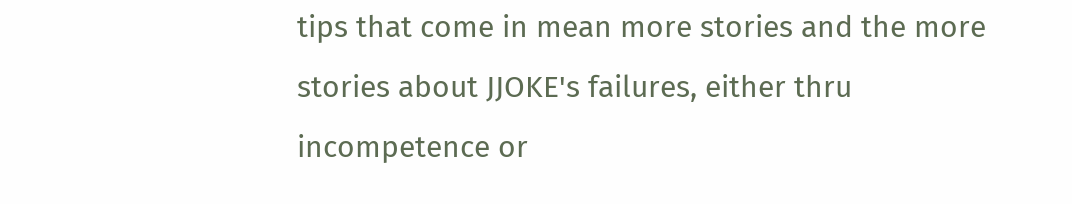tips that come in mean more stories and the more stories about JJOKE's failures, either thru incompetence or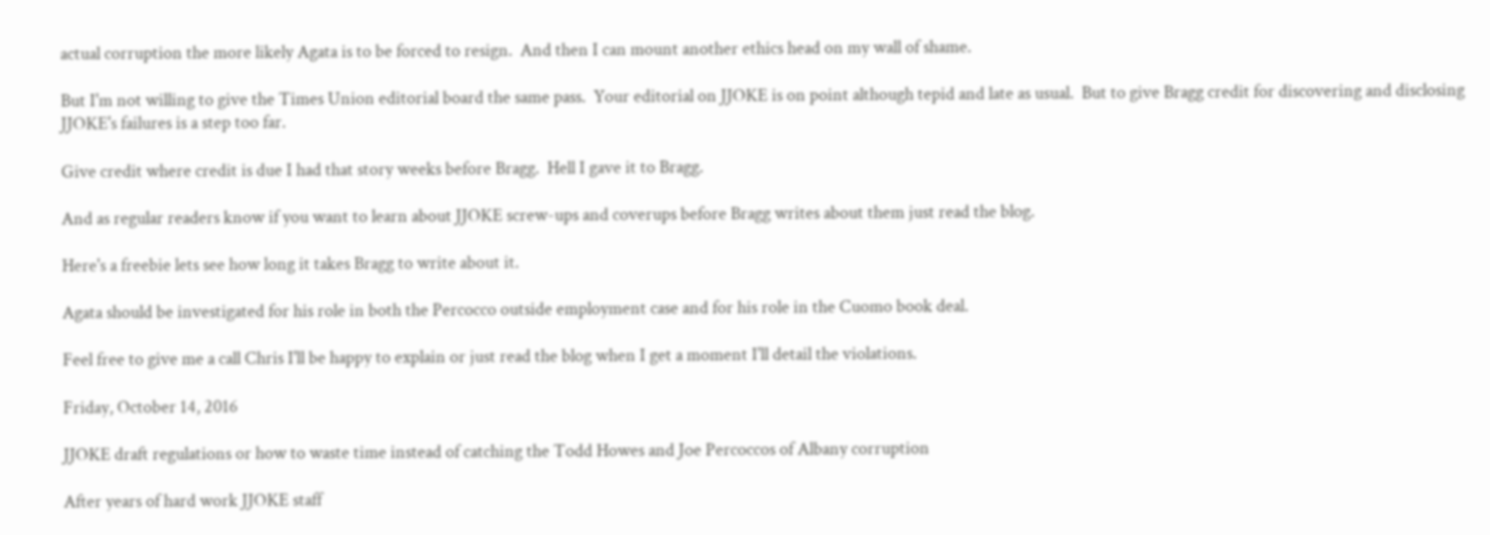actual corruption the more likely Agata is to be forced to resign.  And then I can mount another ethics head on my wall of shame.

But I'm not willing to give the Times Union editorial board the same pass.  Your editorial on JJOKE is on point although tepid and late as usual.  But to give Bragg credit for discovering and disclosing JJOKE's failures is a step too far.

Give credit where credit is due I had that story weeks before Bragg.  Hell I gave it to Bragg.

And as regular readers know if you want to learn about JJOKE screw-ups and coverups before Bragg writes about them just read the blog.

Here's a freebie lets see how long it takes Bragg to write about it.

Agata should be investigated for his role in both the Percocco outside employment case and for his role in the Cuomo book deal.

Feel free to give me a call Chris I'll be happy to explain or just read the blog when I get a moment I'll detail the violations.

Friday, October 14, 2016

JJOKE draft regulations or how to waste time instead of catching the Todd Howes and Joe Percoccos of Albany corruption

After years of hard work JJOKE staff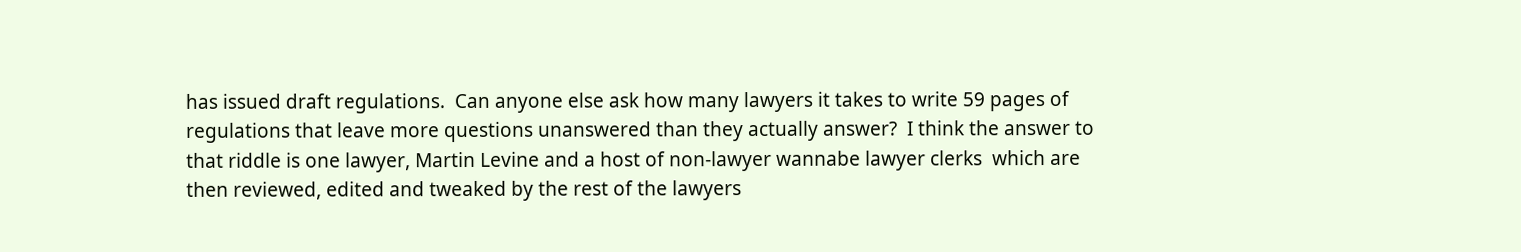has issued draft regulations.  Can anyone else ask how many lawyers it takes to write 59 pages of regulations that leave more questions unanswered than they actually answer?  I think the answer to that riddle is one lawyer, Martin Levine and a host of non-lawyer wannabe lawyer clerks  which are then reviewed, edited and tweaked by the rest of the lawyers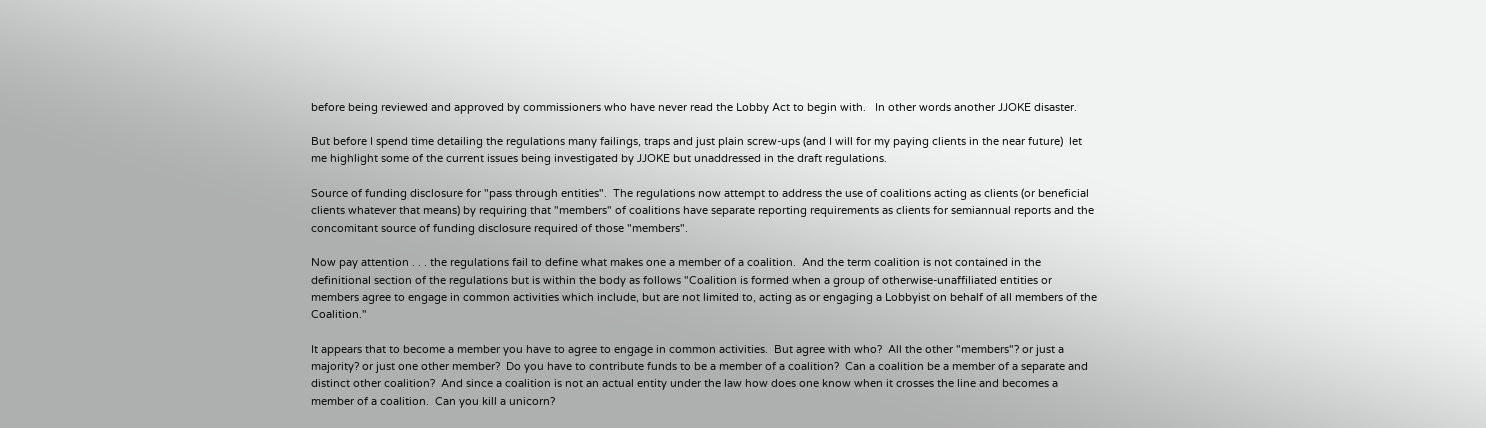before being reviewed and approved by commissioners who have never read the Lobby Act to begin with.   In other words another JJOKE disaster.

But before I spend time detailing the regulations many failings, traps and just plain screw-ups (and I will for my paying clients in the near future)  let me highlight some of the current issues being investigated by JJOKE but unaddressed in the draft regulations.

Source of funding disclosure for "pass through entities".  The regulations now attempt to address the use of coalitions acting as clients (or beneficial clients whatever that means) by requiring that "members" of coalitions have separate reporting requirements as clients for semiannual reports and the concomitant source of funding disclosure required of those "members".

Now pay attention . . . the regulations fail to define what makes one a member of a coalition.  And the term coalition is not contained in the definitional section of the regulations but is within the body as follows "Coalition is formed when a group of otherwise-unaffiliated entities or members agree to engage in common activities which include, but are not limited to, acting as or engaging a Lobbyist on behalf of all members of the Coalition."

It appears that to become a member you have to agree to engage in common activities.  But agree with who?  All the other "members"? or just a majority? or just one other member?  Do you have to contribute funds to be a member of a coalition?  Can a coalition be a member of a separate and distinct other coalition?  And since a coalition is not an actual entity under the law how does one know when it crosses the line and becomes a member of a coalition.  Can you kill a unicorn?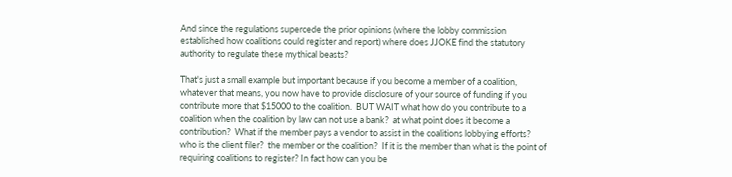And since the regulations supercede the prior opinions (where the lobby commission established how coalitions could register and report) where does JJOKE find the statutory authority to regulate these mythical beasts?

That's just a small example but important because if you become a member of a coalition, whatever that means, you now have to provide disclosure of your source of funding if you contribute more that $15000 to the coalition.  BUT WAIT what how do you contribute to a coalition when the coalition by law can not use a bank?  at what point does it become a contribution?  What if the member pays a vendor to assist in the coalitions lobbying efforts?  who is the client filer?  the member or the coalition?  If it is the member than what is the point of requiring coalitions to register? In fact how can you be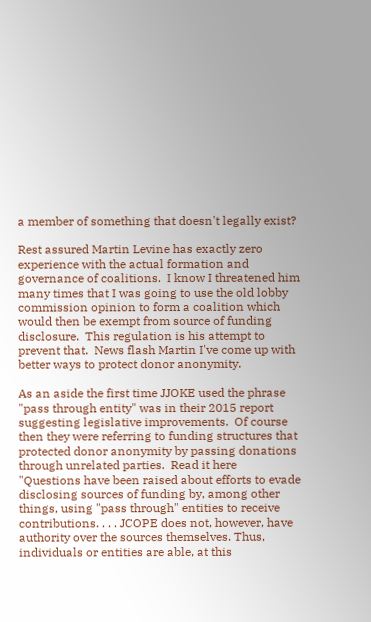a member of something that doesn't legally exist?

Rest assured Martin Levine has exactly zero experience with the actual formation and governance of coalitions.  I know I threatened him many times that I was going to use the old lobby commission opinion to form a coalition which would then be exempt from source of funding disclosure.  This regulation is his attempt to prevent that.  News flash Martin I've come up with better ways to protect donor anonymity.

As an aside the first time JJOKE used the phrase "pass through entity" was in their 2015 report suggesting legislative improvements.  Of course then they were referring to funding structures that protected donor anonymity by passing donations through unrelated parties.  Read it here
"Questions have been raised about efforts to evade disclosing sources of funding by, among other things, using "pass through" entities to receive contributions. . . . JCOPE does not, however, have authority over the sources themselves. Thus, individuals or entities are able, at this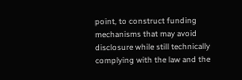point, to construct funding mechanisms that may avoid disclosure while still technically complying with the law and the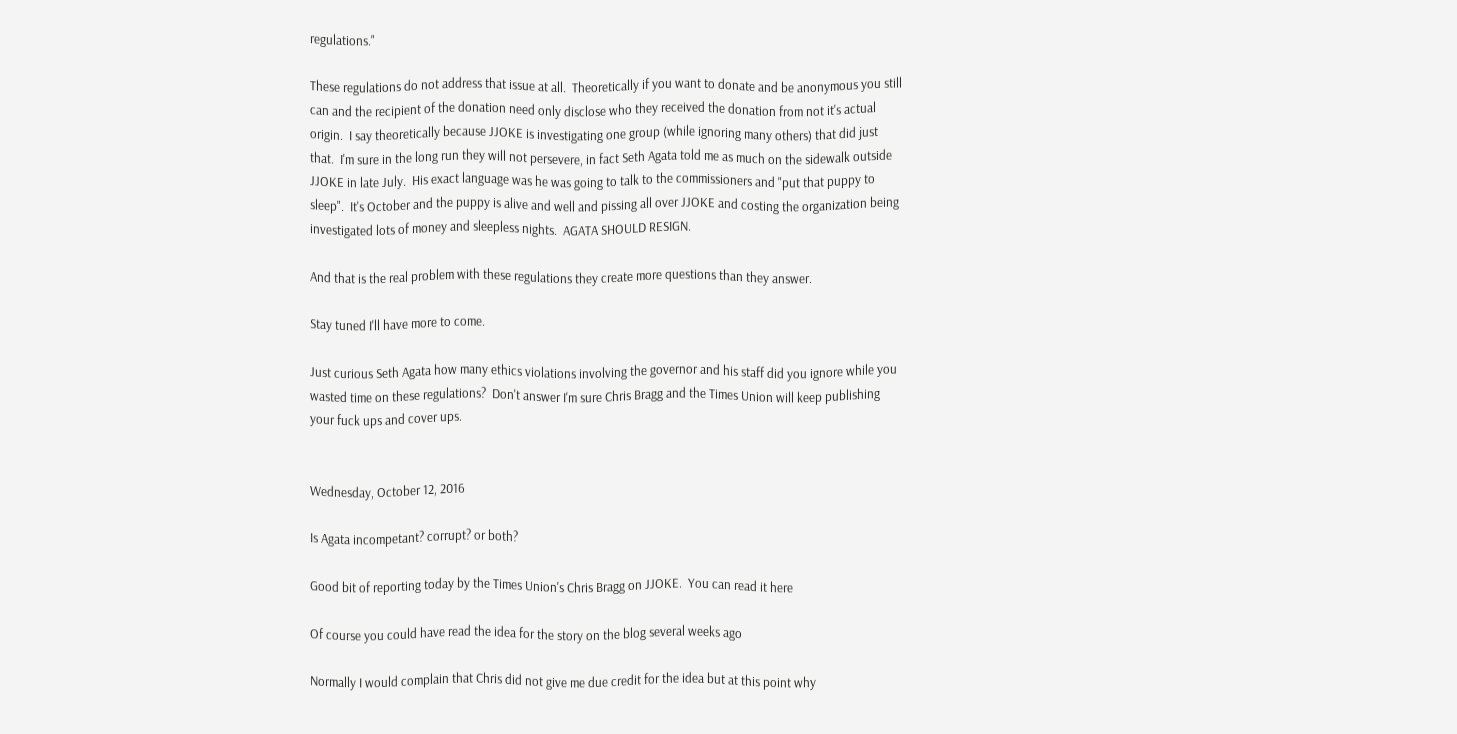regulations."

These regulations do not address that issue at all.  Theoretically if you want to donate and be anonymous you still can and the recipient of the donation need only disclose who they received the donation from not it's actual origin.  I say theoretically because JJOKE is investigating one group (while ignoring many others) that did just that.  I'm sure in the long run they will not persevere, in fact Seth Agata told me as much on the sidewalk outside JJOKE in late July.  His exact language was he was going to talk to the commissioners and "put that puppy to sleep".  It's October and the puppy is alive and well and pissing all over JJOKE and costing the organization being investigated lots of money and sleepless nights.  AGATA SHOULD RESIGN.

And that is the real problem with these regulations they create more questions than they answer.

Stay tuned I'll have more to come.

Just curious Seth Agata how many ethics violations involving the governor and his staff did you ignore while you wasted time on these regulations?  Don't answer I'm sure Chris Bragg and the Times Union will keep publishing your fuck ups and cover ups.


Wednesday, October 12, 2016

Is Agata incompetant? corrupt? or both?

Good bit of reporting today by the Times Union's Chris Bragg on JJOKE.  You can read it here

Of course you could have read the idea for the story on the blog several weeks ago

Normally I would complain that Chris did not give me due credit for the idea but at this point why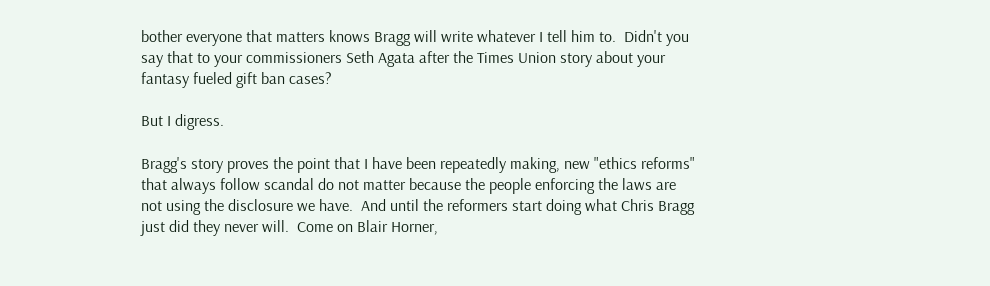bother everyone that matters knows Bragg will write whatever I tell him to.  Didn't you say that to your commissioners Seth Agata after the Times Union story about your fantasy fueled gift ban cases?

But I digress.

Bragg's story proves the point that I have been repeatedly making, new "ethics reforms" that always follow scandal do not matter because the people enforcing the laws are not using the disclosure we have.  And until the reformers start doing what Chris Bragg just did they never will.  Come on Blair Horner,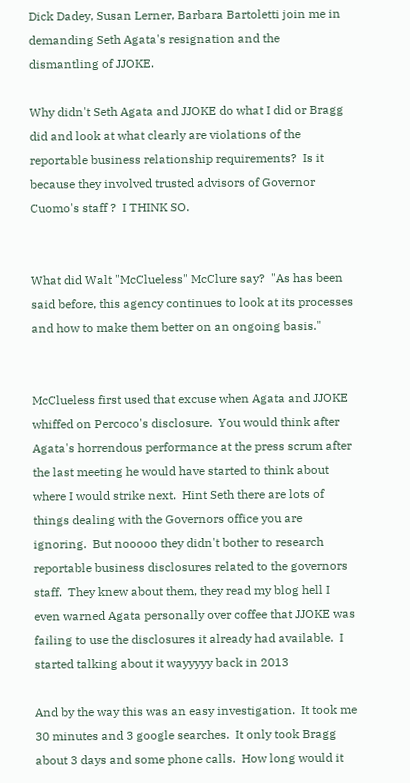Dick Dadey, Susan Lerner, Barbara Bartoletti join me in demanding Seth Agata's resignation and the dismantling of JJOKE.

Why didn't Seth Agata and JJOKE do what I did or Bragg did and look at what clearly are violations of the reportable business relationship requirements?  Is it because they involved trusted advisors of Governor Cuomo's staff ?  I THINK SO.


What did Walt "McClueless" McClure say?  "As has been said before, this agency continues to look at its processes and how to make them better on an ongoing basis."


McClueless first used that excuse when Agata and JJOKE whiffed on Percoco's disclosure.  You would think after Agata's horrendous performance at the press scrum after the last meeting he would have started to think about where I would strike next.  Hint Seth there are lots of things dealing with the Governors office you are ignoring.  But nooooo they didn't bother to research reportable business disclosures related to the governors staff.  They knew about them, they read my blog hell I even warned Agata personally over coffee that JJOKE was failing to use the disclosures it already had available.  I started talking about it wayyyyy back in 2013

And by the way this was an easy investigation.  It took me 30 minutes and 3 google searches.  It only took Bragg about 3 days and some phone calls.  How long would it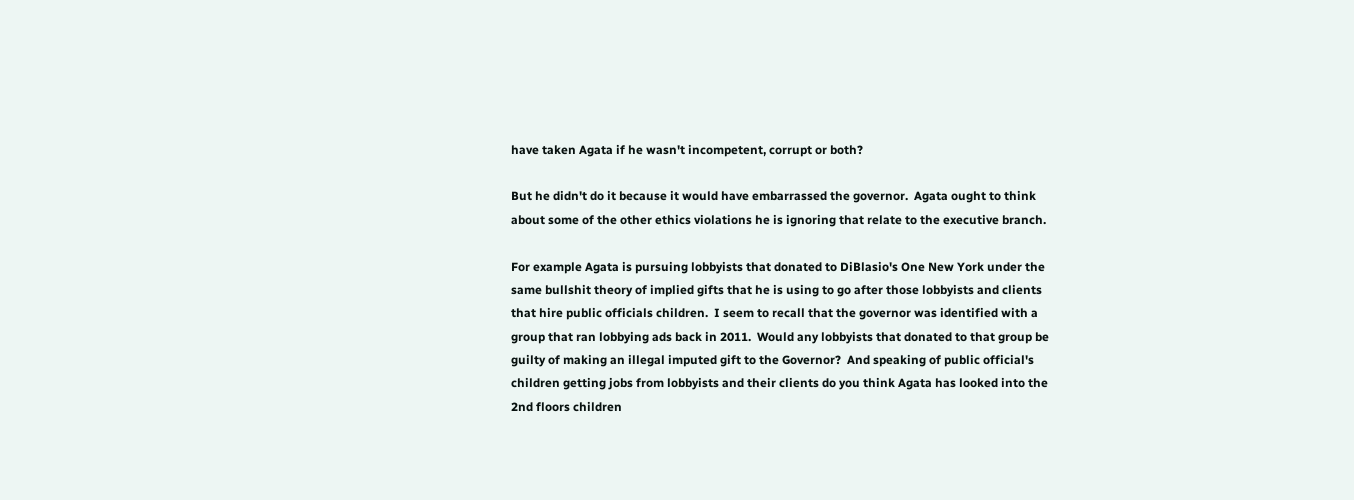have taken Agata if he wasn't incompetent, corrupt or both?

But he didn't do it because it would have embarrassed the governor.  Agata ought to think about some of the other ethics violations he is ignoring that relate to the executive branch.

For example Agata is pursuing lobbyists that donated to DiBlasio's One New York under the same bullshit theory of implied gifts that he is using to go after those lobbyists and clients that hire public officials children.  I seem to recall that the governor was identified with a group that ran lobbying ads back in 2011.  Would any lobbyists that donated to that group be guilty of making an illegal imputed gift to the Governor?  And speaking of public official's children getting jobs from lobbyists and their clients do you think Agata has looked into the 2nd floors children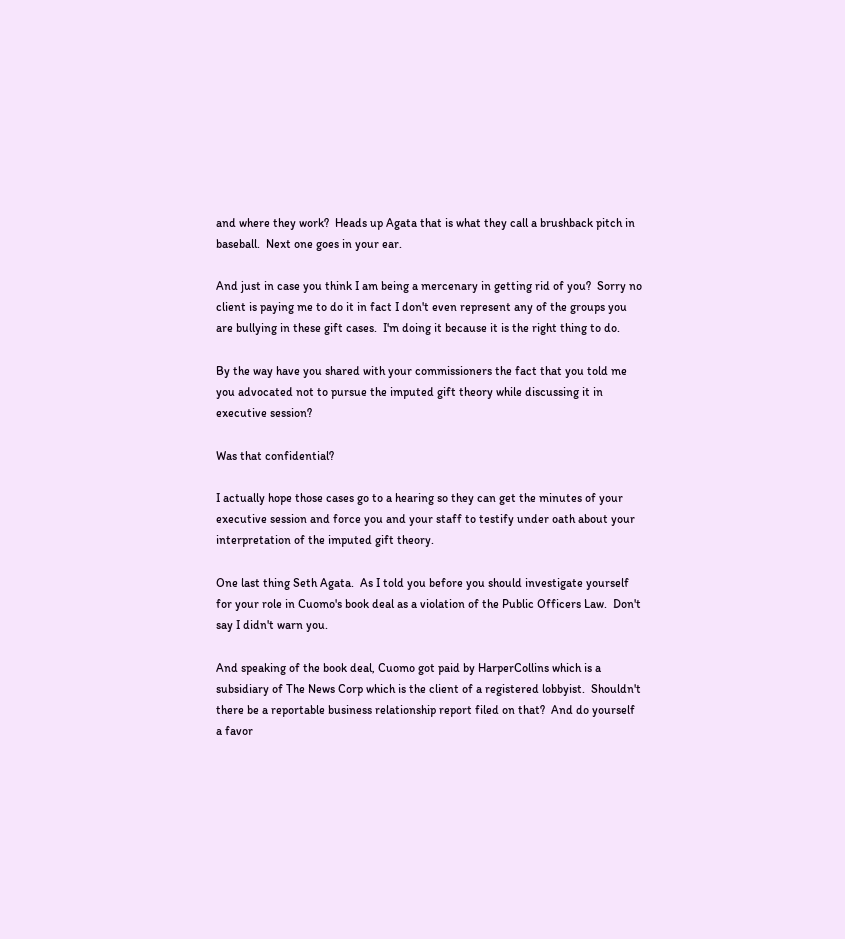and where they work?  Heads up Agata that is what they call a brushback pitch in baseball.  Next one goes in your ear.

And just in case you think I am being a mercenary in getting rid of you?  Sorry no client is paying me to do it in fact I don't even represent any of the groups you are bullying in these gift cases.  I'm doing it because it is the right thing to do.

By the way have you shared with your commissioners the fact that you told me you advocated not to pursue the imputed gift theory while discussing it in executive session?

Was that confidential?

I actually hope those cases go to a hearing so they can get the minutes of your executive session and force you and your staff to testify under oath about your interpretation of the imputed gift theory.

One last thing Seth Agata.  As I told you before you should investigate yourself for your role in Cuomo's book deal as a violation of the Public Officers Law.  Don't say I didn't warn you.

And speaking of the book deal, Cuomo got paid by HarperCollins which is a subsidiary of The News Corp which is the client of a registered lobbyist.  Shouldn't there be a reportable business relationship report filed on that?  And do yourself a favor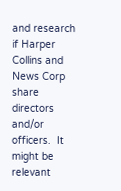and research if Harper Collins and News Corp share directors and/or officers.  It might be relevant